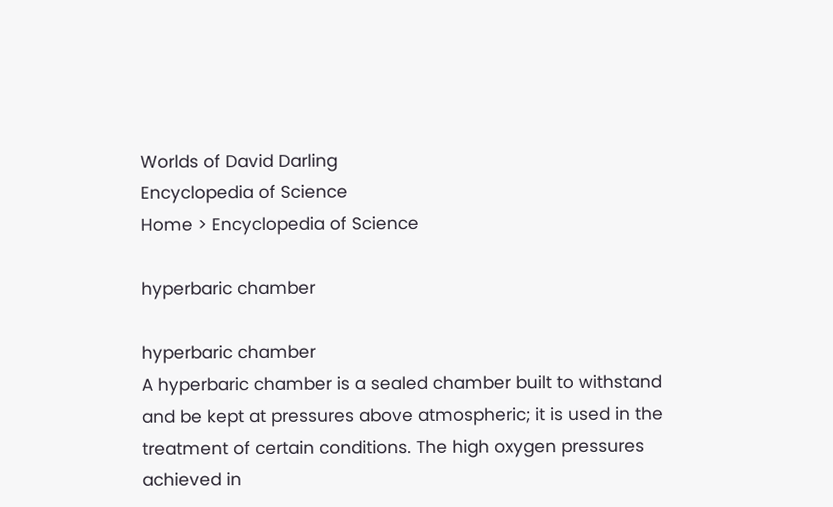Worlds of David Darling
Encyclopedia of Science
Home > Encyclopedia of Science

hyperbaric chamber

hyperbaric chamber
A hyperbaric chamber is a sealed chamber built to withstand and be kept at pressures above atmospheric; it is used in the treatment of certain conditions. The high oxygen pressures achieved in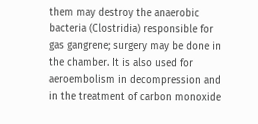them may destroy the anaerobic bacteria (Clostridia) responsible for gas gangrene; surgery may be done in the chamber. It is also used for aeroembolism in decompression and in the treatment of carbon monoxide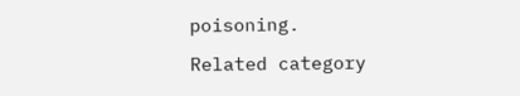poisoning.

Related category